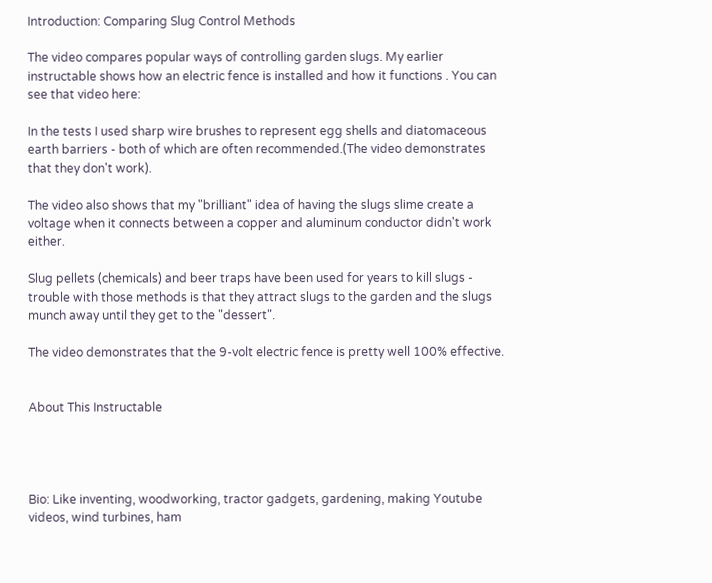Introduction: Comparing Slug Control Methods

The video compares popular ways of controlling garden slugs. My earlier instructable shows how an electric fence is installed and how it functions . You can see that video here:

In the tests I used sharp wire brushes to represent egg shells and diatomaceous earth barriers - both of which are often recommended.(The video demonstrates that they don't work).

The video also shows that my "brilliant" idea of having the slugs slime create a voltage when it connects between a copper and aluminum conductor didn't work either.

Slug pellets (chemicals) and beer traps have been used for years to kill slugs - trouble with those methods is that they attract slugs to the garden and the slugs munch away until they get to the "dessert".

The video demonstrates that the 9-volt electric fence is pretty well 100% effective.


About This Instructable




Bio: Like inventing, woodworking, tractor gadgets, gardening, making Youtube videos, wind turbines, ham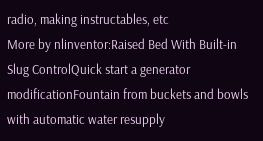radio, making instructables, etc
More by nlinventor:Raised Bed With Built-in Slug ControlQuick start a generator modificationFountain from buckets and bowls with automatic water resupply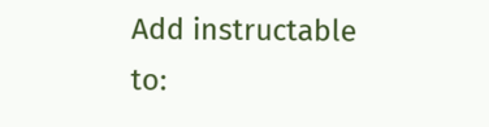Add instructable to: